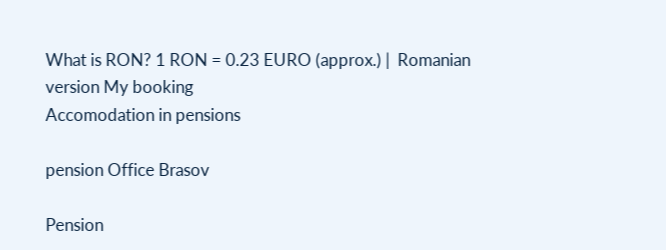What is RON? 1 RON = 0.23 EURO (approx.) |  Romanian version My booking
Accomodation in pensions

pension Office Brasov

Pension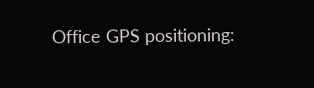Office GPS positioning: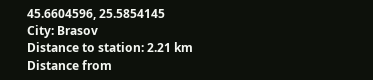45.6604596, 25.5854145
City: Brasov
Distance to station: 2.21 km
Distance from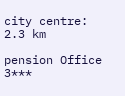city centre: 2.3 km

pension Office 3***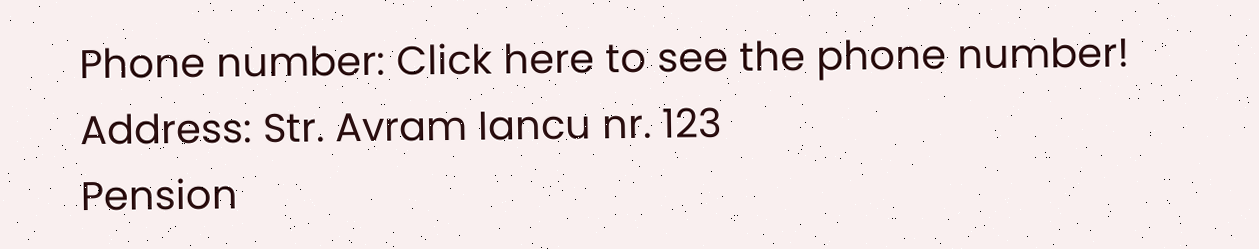Phone number: Click here to see the phone number!
Address: Str. Avram Iancu nr. 123
Pension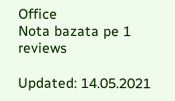Office
Nota bazata pe 1 reviews

Updated: 14.05.2021